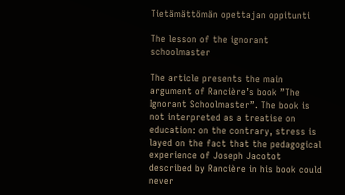Tietämättömän opettajan oppitunti

The lesson of the ignorant schoolmaster

The article presents the main argument of Rancière’s book ”The Ignorant Schoolmaster”. The book is not interpreted as a treatise on education: on the contrary, stress is layed on the fact that the pedagogical experience of Joseph Jacotot described by Rancière in his book could never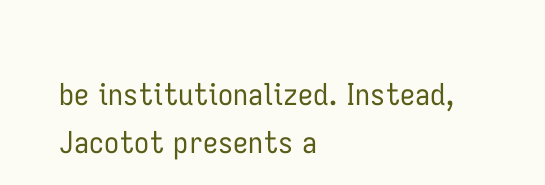be institutionalized. Instead, Jacotot presents a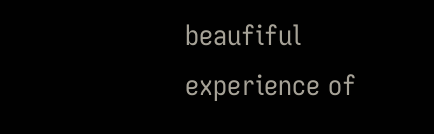beaufiful experience of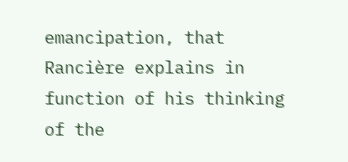emancipation, that Rancière explains in function of his thinking of the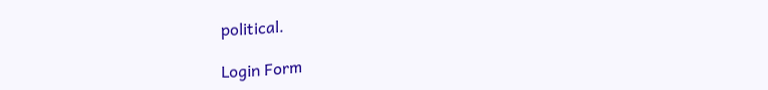political.

Login Form